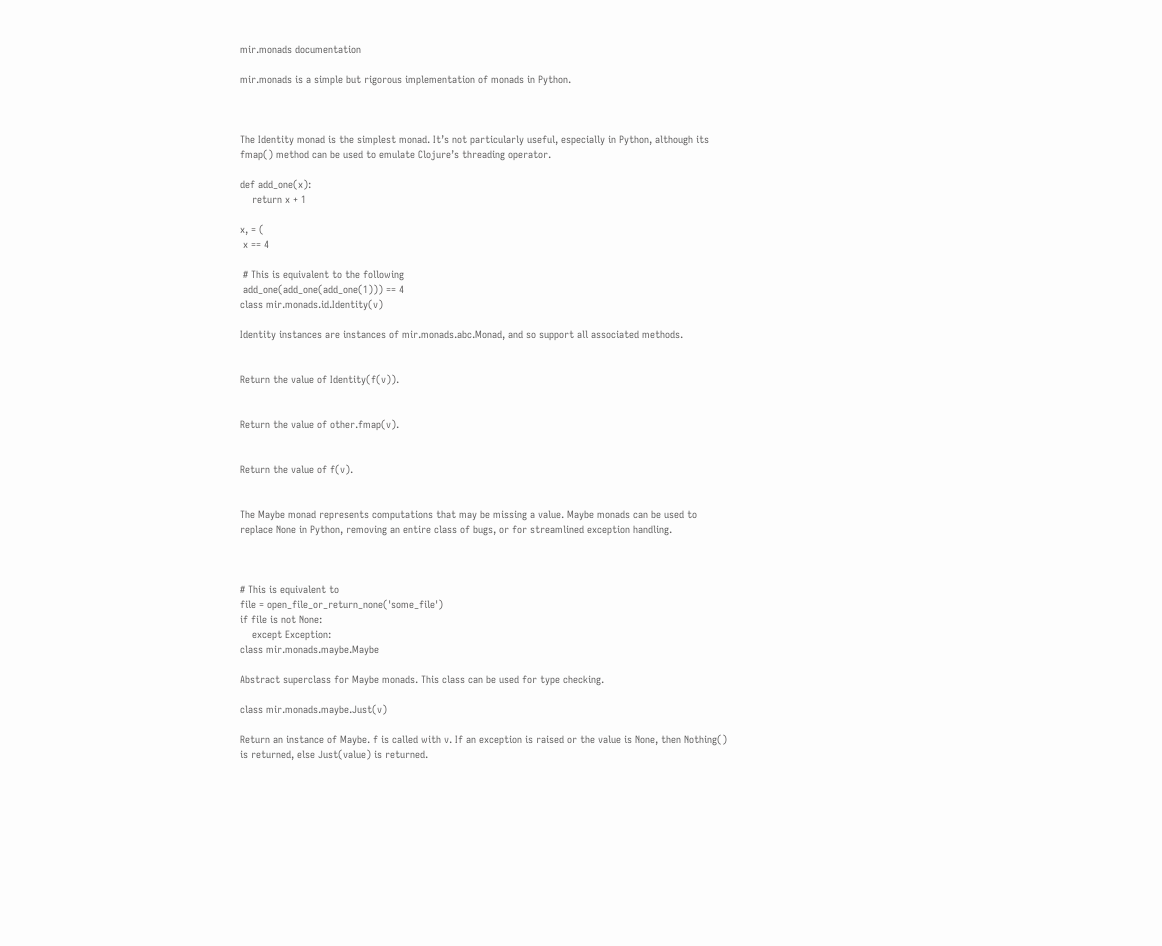mir.monads documentation

mir.monads is a simple but rigorous implementation of monads in Python.



The Identity monad is the simplest monad. It’s not particularly useful, especially in Python, although its fmap() method can be used to emulate Clojure’s threading operator.

def add_one(x):
    return x + 1

x, = (
 x == 4

 # This is equivalent to the following
 add_one(add_one(add_one(1))) == 4
class mir.monads.id.Identity(v)

Identity instances are instances of mir.monads.abc.Monad, and so support all associated methods.


Return the value of Identity(f(v)).


Return the value of other.fmap(v).


Return the value of f(v).


The Maybe monad represents computations that may be missing a value. Maybe monads can be used to replace None in Python, removing an entire class of bugs, or for streamlined exception handling.



# This is equivalent to
file = open_file_or_return_none('some_file')
if file is not None:
    except Exception:
class mir.monads.maybe.Maybe

Abstract superclass for Maybe monads. This class can be used for type checking.

class mir.monads.maybe.Just(v)

Return an instance of Maybe. f is called with v. If an exception is raised or the value is None, then Nothing() is returned, else Just(value) is returned.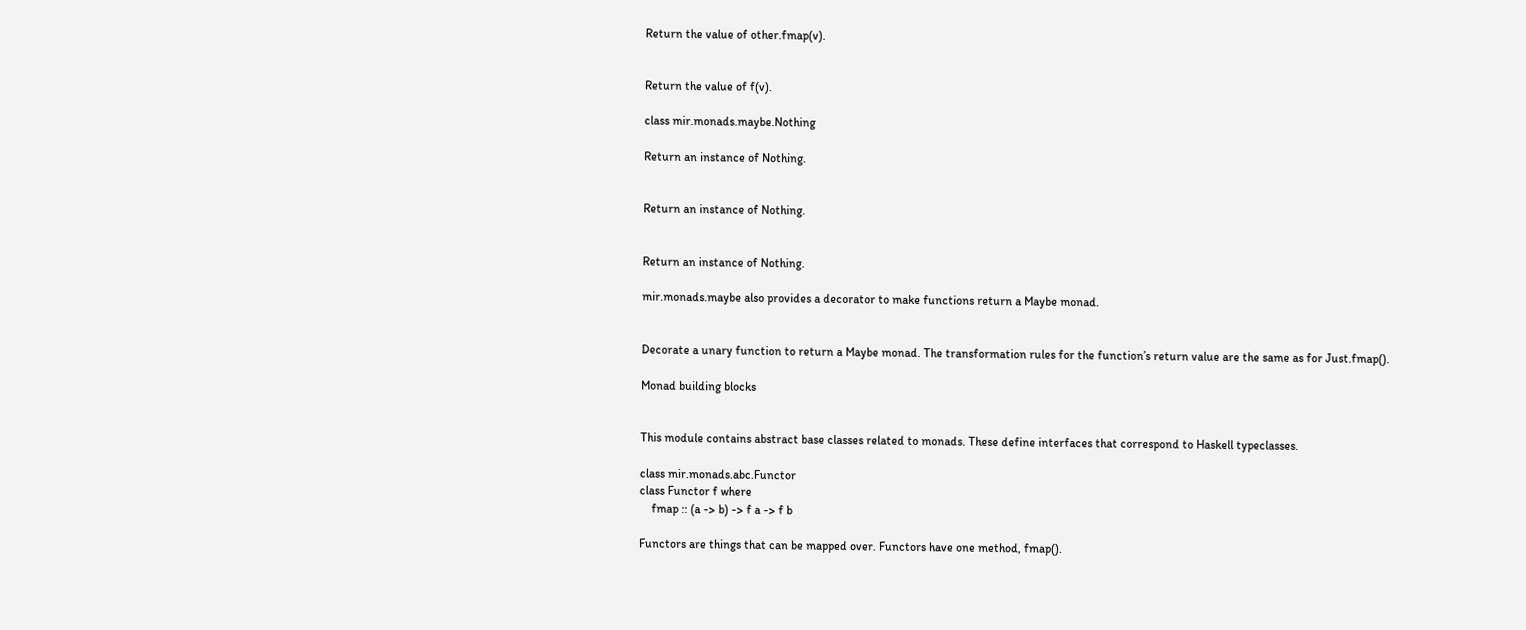Return the value of other.fmap(v).


Return the value of f(v).

class mir.monads.maybe.Nothing

Return an instance of Nothing.


Return an instance of Nothing.


Return an instance of Nothing.

mir.monads.maybe also provides a decorator to make functions return a Maybe monad.


Decorate a unary function to return a Maybe monad. The transformation rules for the function’s return value are the same as for Just.fmap().

Monad building blocks


This module contains abstract base classes related to monads. These define interfaces that correspond to Haskell typeclasses.

class mir.monads.abc.Functor
class Functor f where
    fmap :: (a -> b) -> f a -> f b

Functors are things that can be mapped over. Functors have one method, fmap().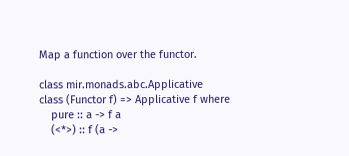Map a function over the functor.

class mir.monads.abc.Applicative
class (Functor f) => Applicative f where
    pure :: a -> f a
    (<*>) :: f (a ->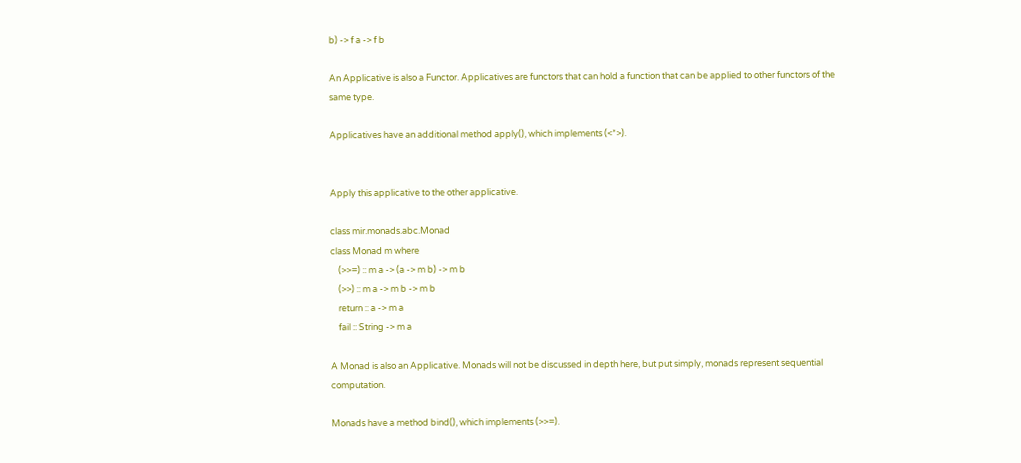b) -> f a -> f b

An Applicative is also a Functor. Applicatives are functors that can hold a function that can be applied to other functors of the same type.

Applicatives have an additional method apply(), which implements (<*>).


Apply this applicative to the other applicative.

class mir.monads.abc.Monad
class Monad m where
    (>>=) :: m a -> (a -> m b) -> m b
    (>>) :: m a -> m b -> m b
    return :: a -> m a
    fail :: String -> m a

A Monad is also an Applicative. Monads will not be discussed in depth here, but put simply, monads represent sequential computation.

Monads have a method bind(), which implements (>>=).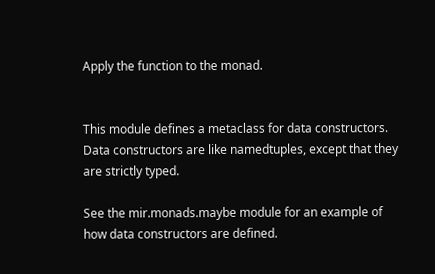Apply the function to the monad.


This module defines a metaclass for data constructors. Data constructors are like namedtuples, except that they are strictly typed.

See the mir.monads.maybe module for an example of how data constructors are defined.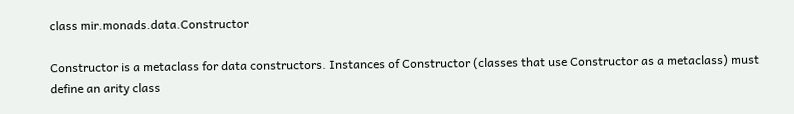class mir.monads.data.Constructor

Constructor is a metaclass for data constructors. Instances of Constructor (classes that use Constructor as a metaclass) must define an arity class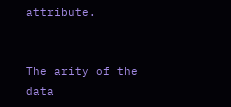attribute.


The arity of the data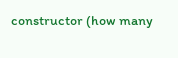constructor (how many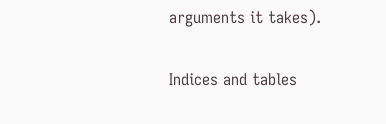arguments it takes).

Indices and tables